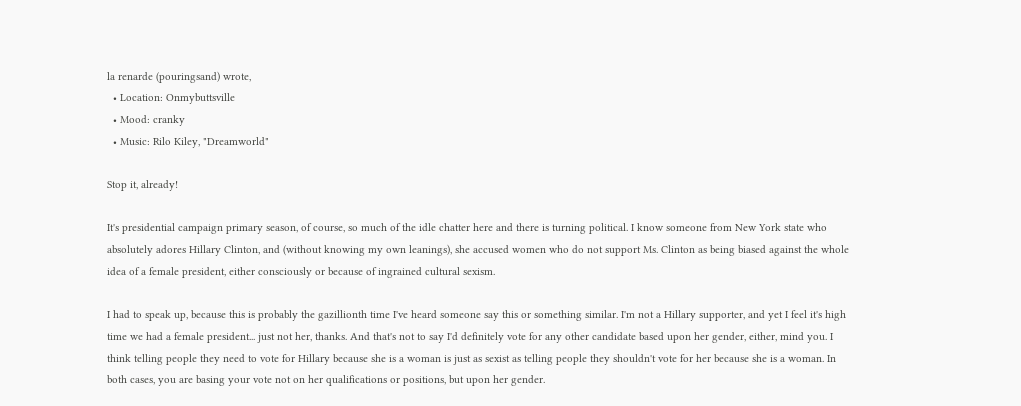la renarde (pouringsand) wrote,
  • Location: Onmybuttsville
  • Mood: cranky
  • Music: Rilo Kiley, "Dreamworld"

Stop it, already!

It's presidential campaign primary season, of course, so much of the idle chatter here and there is turning political. I know someone from New York state who absolutely adores Hillary Clinton, and (without knowing my own leanings), she accused women who do not support Ms. Clinton as being biased against the whole idea of a female president, either consciously or because of ingrained cultural sexism.

I had to speak up, because this is probably the gazillionth time I've heard someone say this or something similar. I'm not a Hillary supporter, and yet I feel it's high time we had a female president... just not her, thanks. And that's not to say I'd definitely vote for any other candidate based upon her gender, either, mind you. I think telling people they need to vote for Hillary because she is a woman is just as sexist as telling people they shouldn't vote for her because she is a woman. In both cases, you are basing your vote not on her qualifications or positions, but upon her gender.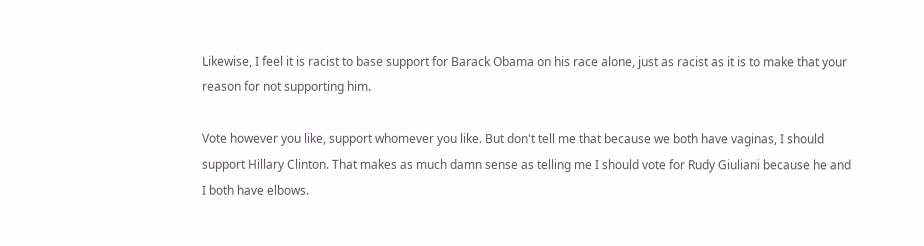Likewise, I feel it is racist to base support for Barack Obama on his race alone, just as racist as it is to make that your reason for not supporting him.

Vote however you like, support whomever you like. But don't tell me that because we both have vaginas, I should support Hillary Clinton. That makes as much damn sense as telling me I should vote for Rudy Giuliani because he and I both have elbows.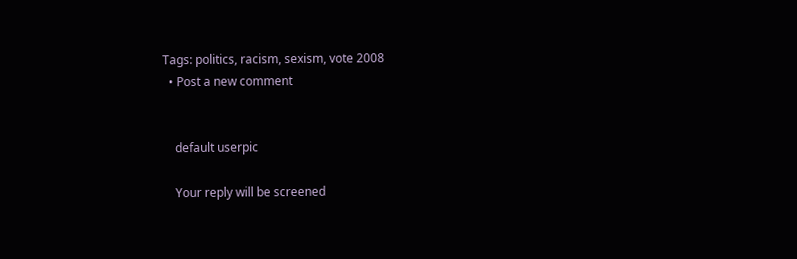Tags: politics, racism, sexism, vote 2008
  • Post a new comment


    default userpic

    Your reply will be screened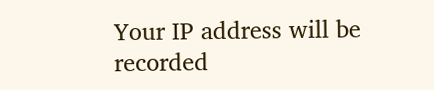Your IP address will be recorded